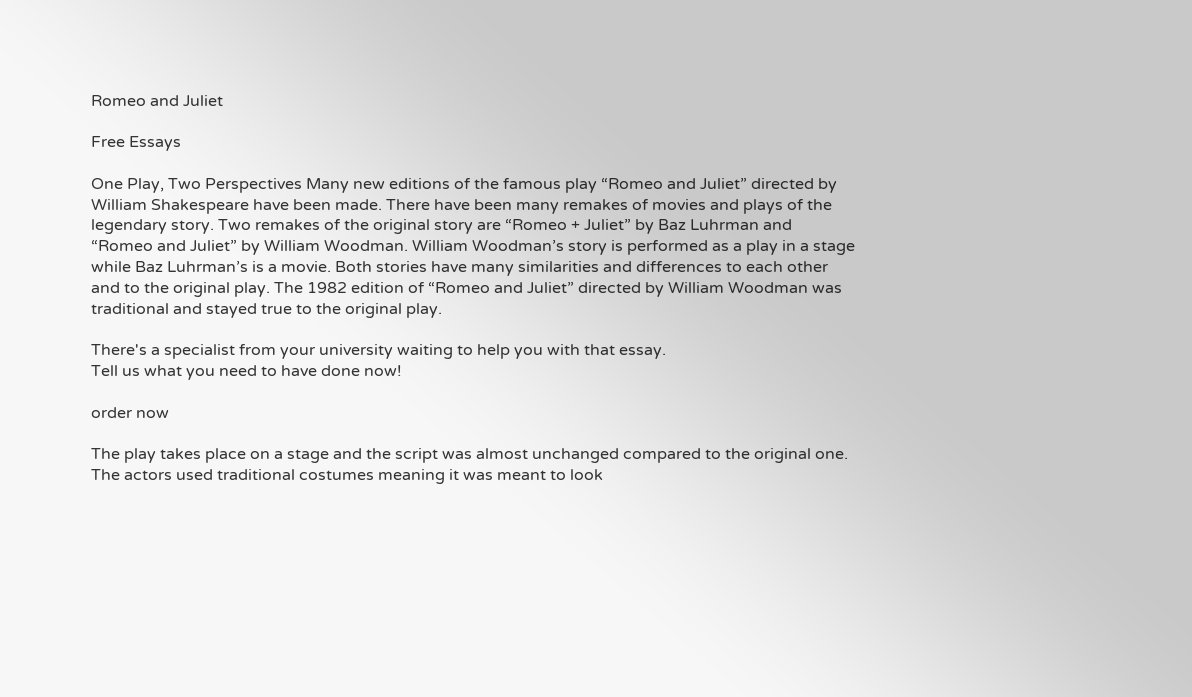Romeo and Juliet

Free Essays

One Play, Two Perspectives Many new editions of the famous play “Romeo and Juliet” directed by William Shakespeare have been made. There have been many remakes of movies and plays of the legendary story. Two remakes of the original story are “Romeo + Juliet” by Baz Luhrman and “Romeo and Juliet” by William Woodman. William Woodman’s story is performed as a play in a stage while Baz Luhrman’s is a movie. Both stories have many similarities and differences to each other and to the original play. The 1982 edition of “Romeo and Juliet” directed by William Woodman was traditional and stayed true to the original play.

There's a specialist from your university waiting to help you with that essay.
Tell us what you need to have done now!

order now

The play takes place on a stage and the script was almost unchanged compared to the original one. The actors used traditional costumes meaning it was meant to look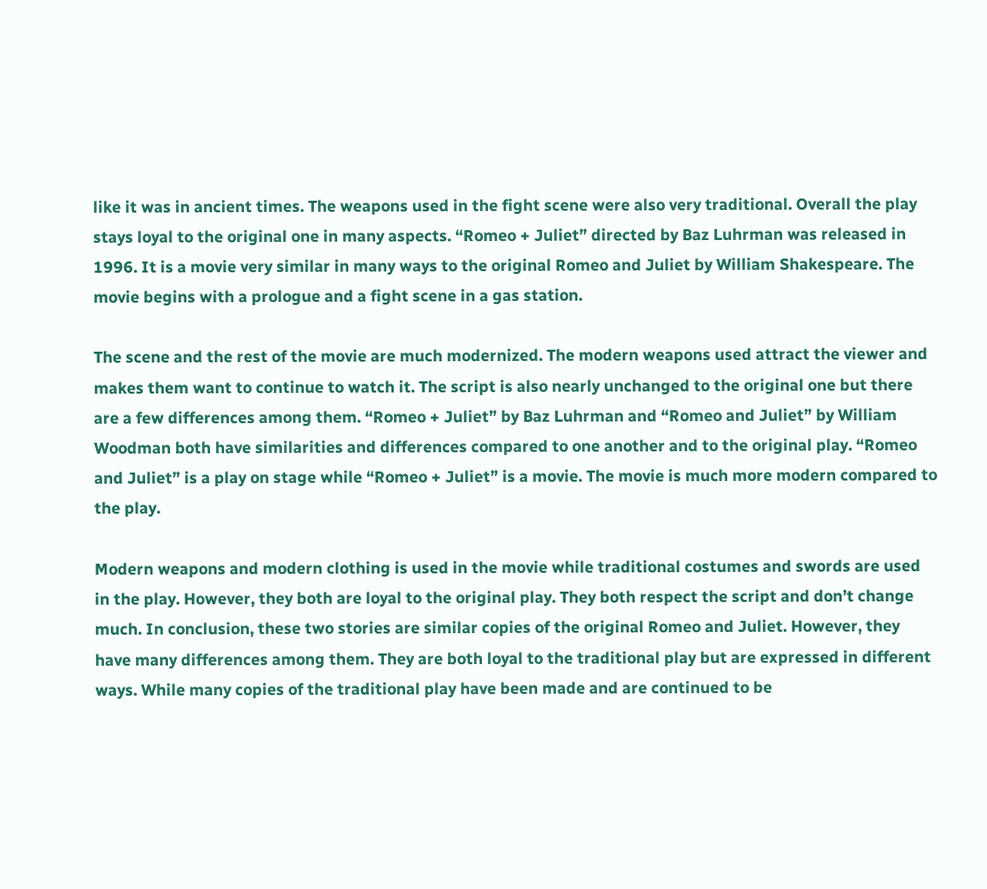like it was in ancient times. The weapons used in the fight scene were also very traditional. Overall the play stays loyal to the original one in many aspects. “Romeo + Juliet” directed by Baz Luhrman was released in 1996. It is a movie very similar in many ways to the original Romeo and Juliet by William Shakespeare. The movie begins with a prologue and a fight scene in a gas station.

The scene and the rest of the movie are much modernized. The modern weapons used attract the viewer and makes them want to continue to watch it. The script is also nearly unchanged to the original one but there are a few differences among them. “Romeo + Juliet” by Baz Luhrman and “Romeo and Juliet” by William Woodman both have similarities and differences compared to one another and to the original play. “Romeo and Juliet” is a play on stage while “Romeo + Juliet” is a movie. The movie is much more modern compared to the play.

Modern weapons and modern clothing is used in the movie while traditional costumes and swords are used in the play. However, they both are loyal to the original play. They both respect the script and don’t change much. In conclusion, these two stories are similar copies of the original Romeo and Juliet. However, they have many differences among them. They are both loyal to the traditional play but are expressed in different ways. While many copies of the traditional play have been made and are continued to be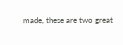made, these are two great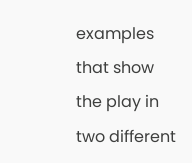examples that show the play in two different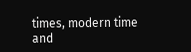times, modern time and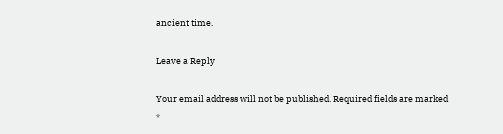ancient time.

Leave a Reply

Your email address will not be published. Required fields are marked *